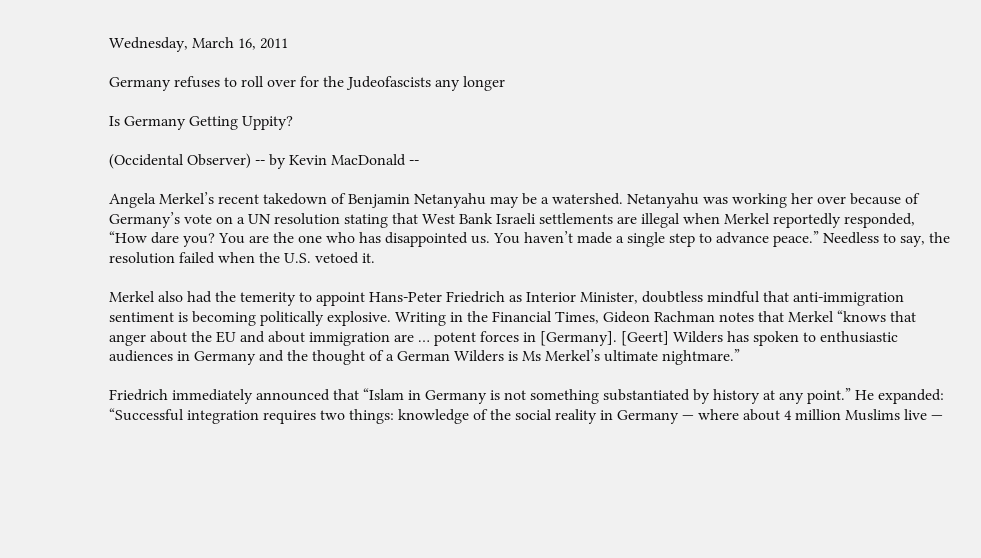Wednesday, March 16, 2011

Germany refuses to roll over for the Judeofascists any longer

Is Germany Getting Uppity?

(Occidental Observer) -- by Kevin MacDonald --

Angela Merkel’s recent takedown of Benjamin Netanyahu may be a watershed. Netanyahu was working her over because of Germany’s vote on a UN resolution stating that West Bank Israeli settlements are illegal when Merkel reportedly responded, “How dare you? You are the one who has disappointed us. You haven’t made a single step to advance peace.” Needless to say, the resolution failed when the U.S. vetoed it.

Merkel also had the temerity to appoint Hans-Peter Friedrich as Interior Minister, doubtless mindful that anti-immigration sentiment is becoming politically explosive. Writing in the Financial Times, Gideon Rachman notes that Merkel “knows that anger about the EU and about immigration are … potent forces in [Germany]. [Geert] Wilders has spoken to enthusiastic audiences in Germany and the thought of a German Wilders is Ms Merkel’s ultimate nightmare.”

Friedrich immediately announced that “Islam in Germany is not something substantiated by history at any point.” He expanded: “Successful integration requires two things: knowledge of the social reality in Germany — where about 4 million Muslims live —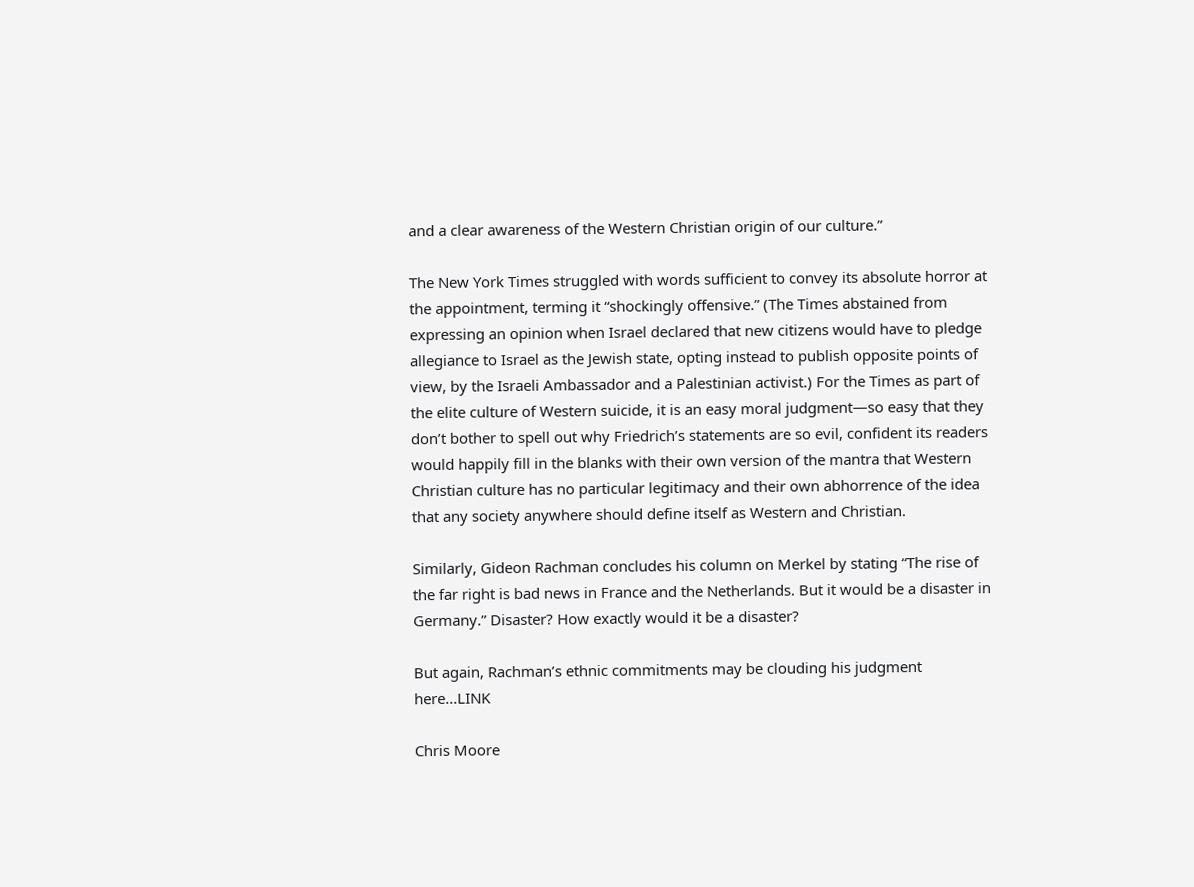and a clear awareness of the Western Christian origin of our culture.”

The New York Times struggled with words sufficient to convey its absolute horror at the appointment, terming it “shockingly offensive.” (The Times abstained from expressing an opinion when Israel declared that new citizens would have to pledge allegiance to Israel as the Jewish state, opting instead to publish opposite points of view, by the Israeli Ambassador and a Palestinian activist.) For the Times as part of the elite culture of Western suicide, it is an easy moral judgment—so easy that they don’t bother to spell out why Friedrich’s statements are so evil, confident its readers would happily fill in the blanks with their own version of the mantra that Western Christian culture has no particular legitimacy and their own abhorrence of the idea that any society anywhere should define itself as Western and Christian.

Similarly, Gideon Rachman concludes his column on Merkel by stating “The rise of the far right is bad news in France and the Netherlands. But it would be a disaster in Germany.” Disaster? How exactly would it be a disaster?

But again, Rachman’s ethnic commitments may be clouding his judgment here...LINK

Chris Moore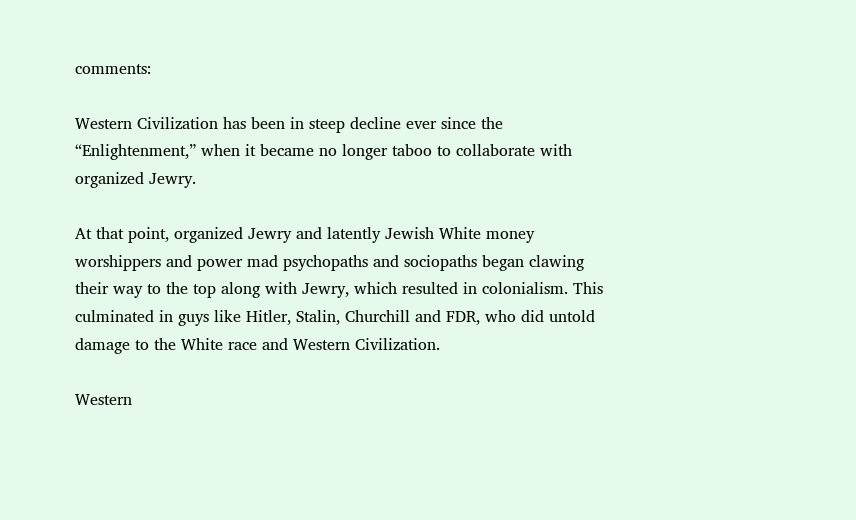comments:

Western Civilization has been in steep decline ever since the “Enlightenment,” when it became no longer taboo to collaborate with organized Jewry.

At that point, organized Jewry and latently Jewish White money worshippers and power mad psychopaths and sociopaths began clawing their way to the top along with Jewry, which resulted in colonialism. This culminated in guys like Hitler, Stalin, Churchill and FDR, who did untold damage to the White race and Western Civilization.

Western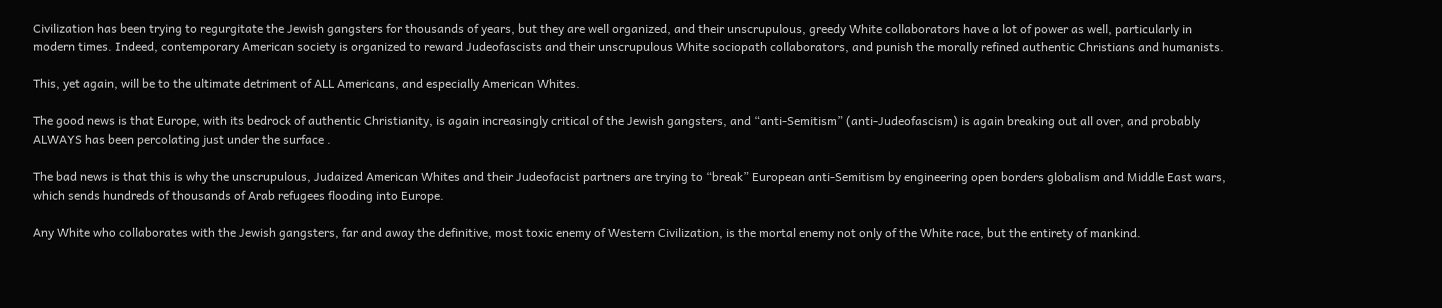Civilization has been trying to regurgitate the Jewish gangsters for thousands of years, but they are well organized, and their unscrupulous, greedy White collaborators have a lot of power as well, particularly in modern times. Indeed, contemporary American society is organized to reward Judeofascists and their unscrupulous White sociopath collaborators, and punish the morally refined authentic Christians and humanists.

This, yet again, will be to the ultimate detriment of ALL Americans, and especially American Whites.

The good news is that Europe, with its bedrock of authentic Christianity, is again increasingly critical of the Jewish gangsters, and “anti-Semitism” (anti-Judeofascism) is again breaking out all over, and probably ALWAYS has been percolating just under the surface .

The bad news is that this is why the unscrupulous, Judaized American Whites and their Judeofacist partners are trying to “break” European anti-Semitism by engineering open borders globalism and Middle East wars, which sends hundreds of thousands of Arab refugees flooding into Europe.

Any White who collaborates with the Jewish gangsters, far and away the definitive, most toxic enemy of Western Civilization, is the mortal enemy not only of the White race, but the entirety of mankind.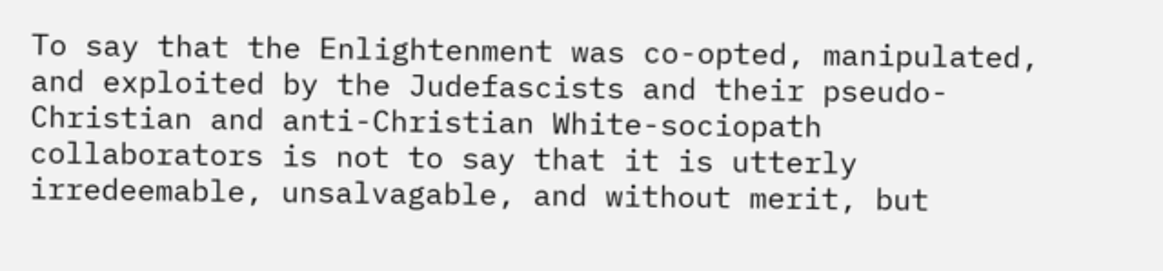To say that the Enlightenment was co-opted, manipulated, and exploited by the Judefascists and their pseudo-Christian and anti-Christian White-sociopath collaborators is not to say that it is utterly irredeemable, unsalvagable, and without merit, but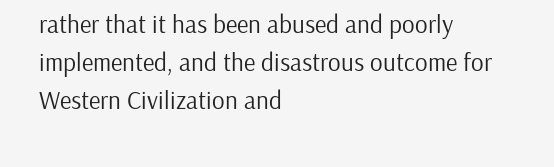rather that it has been abused and poorly implemented, and the disastrous outcome for Western Civilization and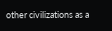other civilizations as a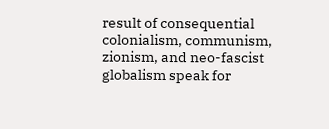result of consequential colonialism, communism, zionism, and neo-fascist globalism speak for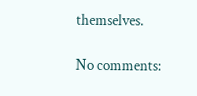themselves.

No comments: